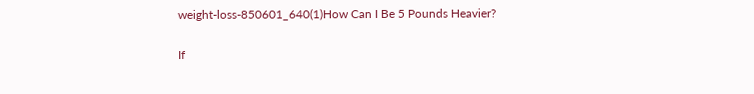weight-loss-850601_640(1)How Can I Be 5 Pounds Heavier?

If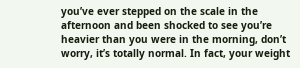you’ve ever stepped on the scale in the afternoon and been shocked to see you’re heavier than you were in the morning, don’t worry, it’s totally normal. In fact, your weight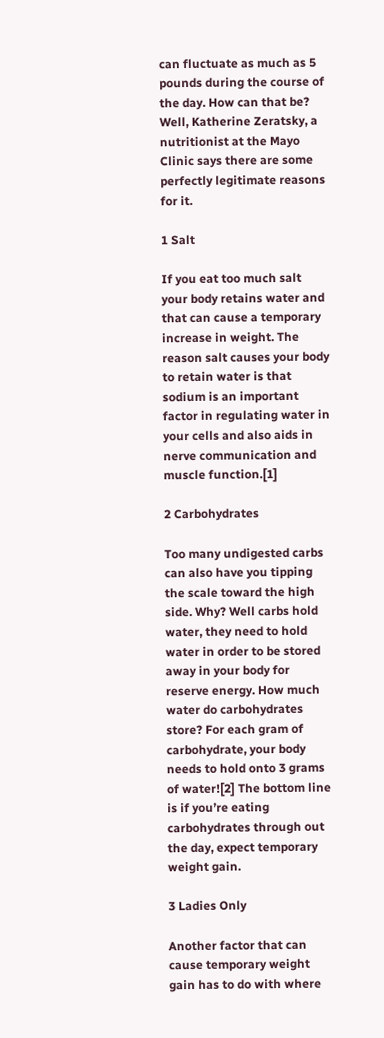can fluctuate as much as 5 pounds during the course of the day. How can that be? Well, Katherine Zeratsky, a nutritionist at the Mayo Clinic says there are some perfectly legitimate reasons for it.

1 Salt

If you eat too much salt your body retains water and that can cause a temporary increase in weight. The reason salt causes your body to retain water is that sodium is an important factor in regulating water in your cells and also aids in nerve communication and muscle function.[1]

2 Carbohydrates

Too many undigested carbs can also have you tipping the scale toward the high side. Why? Well carbs hold water, they need to hold water in order to be stored away in your body for reserve energy. How much water do carbohydrates store? For each gram of carbohydrate, your body needs to hold onto 3 grams of water![2] The bottom line is if you’re eating carbohydrates through out the day, expect temporary weight gain.

3 Ladies Only

Another factor that can cause temporary weight gain has to do with where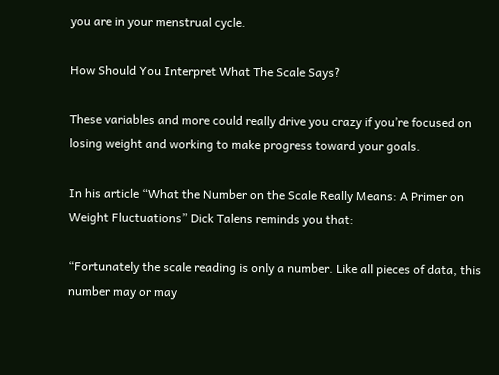you are in your menstrual cycle.

How Should You Interpret What The Scale Says?

These variables and more could really drive you crazy if you’re focused on losing weight and working to make progress toward your goals.

In his article “What the Number on the Scale Really Means: A Primer on Weight Fluctuations” Dick Talens reminds you that:

“Fortunately the scale reading is only a number. Like all pieces of data, this number may or may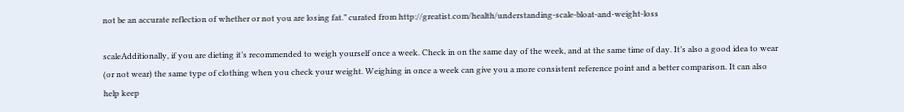not be an accurate reflection of whether or not you are losing fat.” curated from http://greatist.com/health/understanding-scale-bloat-and-weight-loss

scaleAdditionally, if you are dieting it’s recommended to weigh yourself once a week. Check in on the same day of the week, and at the same time of day. It’s also a good idea to wear (or not wear) the same type of clothing when you check your weight. Weighing in once a week can give you a more consistent reference point and a better comparison. It can also help keep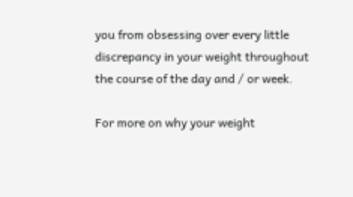you from obsessing over every little discrepancy in your weight throughout the course of the day and / or week.

For more on why your weight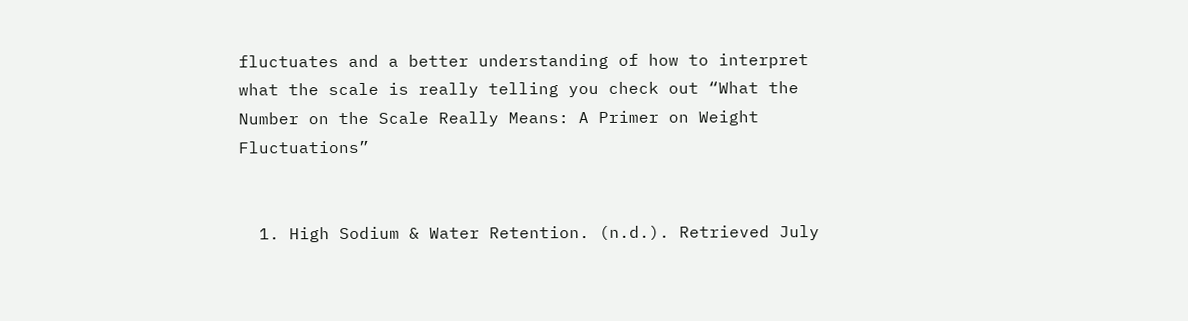fluctuates and a better understanding of how to interpret what the scale is really telling you check out “What the Number on the Scale Really Means: A Primer on Weight Fluctuations”


  1. High Sodium & Water Retention. (n.d.). Retrieved July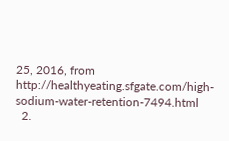25, 2016, from http://healthyeating.sfgate.com/high-sodium-water-retention-7494.html
  2.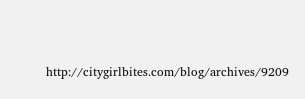http://citygirlbites.com/blog/archives/9209